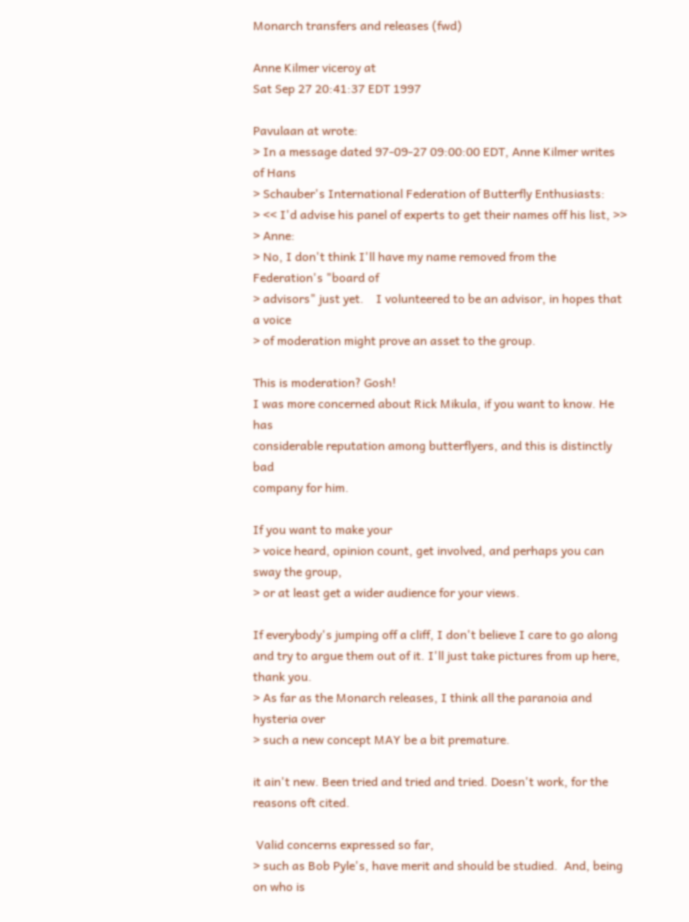Monarch transfers and releases (fwd)

Anne Kilmer viceroy at
Sat Sep 27 20:41:37 EDT 1997

Pavulaan at wrote:
> In a message dated 97-09-27 09:00:00 EDT, Anne Kilmer writes of Hans
> Schauber's International Federation of Butterfly Enthusiasts:
> << I'd advise his panel of experts to get their names off his list, >>
> Anne:
> No, I don't think I'll have my name removed from the Federation's "board of
> advisors" just yet.    I volunteered to be an advisor, in hopes that a voice
> of moderation might prove an asset to the group.

This is moderation? Gosh!
I was more concerned about Rick Mikula, if you want to know. He has
considerable reputation among butterflyers, and this is distinctly bad
company for him.

If you want to make your
> voice heard, opinion count, get involved, and perhaps you can sway the group,
> or at least get a wider audience for your views.

If everybody's jumping off a cliff, I don't believe I care to go along
and try to argue them out of it. I'll just take pictures from up here,
thank you.
> As far as the Monarch releases, I think all the paranoia and hysteria over
> such a new concept MAY be a bit premature.

it ain't new. Been tried and tried and tried. Doesn't work, for the
reasons oft cited.

 Valid concerns expressed so far,
> such as Bob Pyle's, have merit and should be studied.  And, being on who is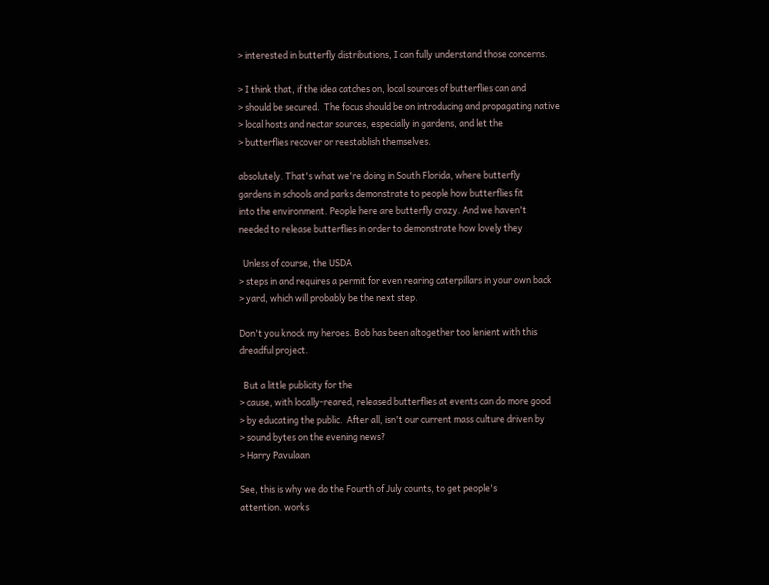> interested in butterfly distributions, I can fully understand those concerns.

> I think that, if the idea catches on, local sources of butterflies can and
> should be secured.  The focus should be on introducing and propagating native
> local hosts and nectar sources, especially in gardens, and let the
> butterflies recover or reestablish themselves.

absolutely. That's what we're doing in South Florida, where butterfly
gardens in schools and parks demonstrate to people how butterflies fit
into the environment. People here are butterfly crazy. And we haven't
needed to release butterflies in order to demonstrate how lovely they

  Unless of course, the USDA
> steps in and requires a permit for even rearing caterpillars in your own back
> yard, which will probably be the next step.

Don't you knock my heroes. Bob has been altogether too lenient with this
dreadful project.

  But a little publicity for the
> cause, with locally-reared, released butterflies at events can do more good
> by educating the public.  After all, isn't our current mass culture driven by
> sound bytes on the evening news?
> Harry Pavulaan

See, this is why we do the Fourth of July counts, to get people's
attention. works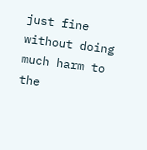just fine without doing much harm to the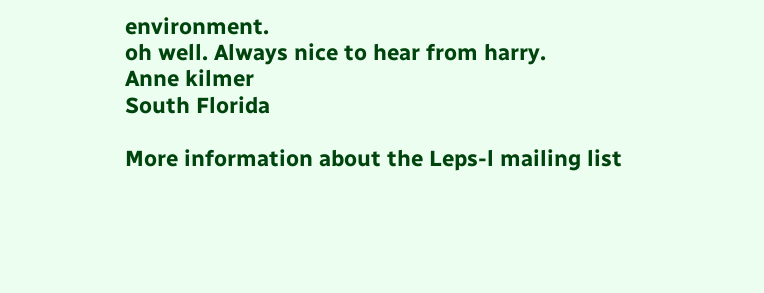environment.
oh well. Always nice to hear from harry.
Anne kilmer
South Florida

More information about the Leps-l mailing list